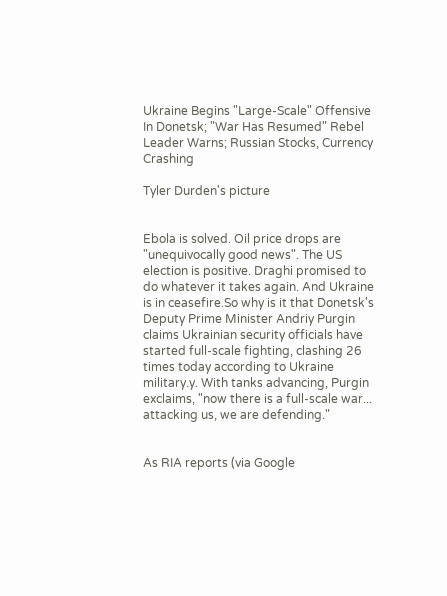Ukraine Begins "Large-Scale" Offensive In Donetsk; "War Has Resumed" Rebel Leader Warns; Russian Stocks, Currency Crashing

Tyler Durden's picture


Ebola is solved. Oil price drops are "unequivocally good news". The US election is positive. Draghi promised to do whatever it takes again. And Ukraine is in ceasefire.So why is it that Donetsk's Deputy Prime Minister Andriy Purgin claims Ukrainian security officials have started full-scale fighting, clashing 26 times today according to Ukraine military.y. With tanks advancing, Purgin exclaims, "now there is a full-scale war... attacking us, we are defending."


As RIA reports (via Google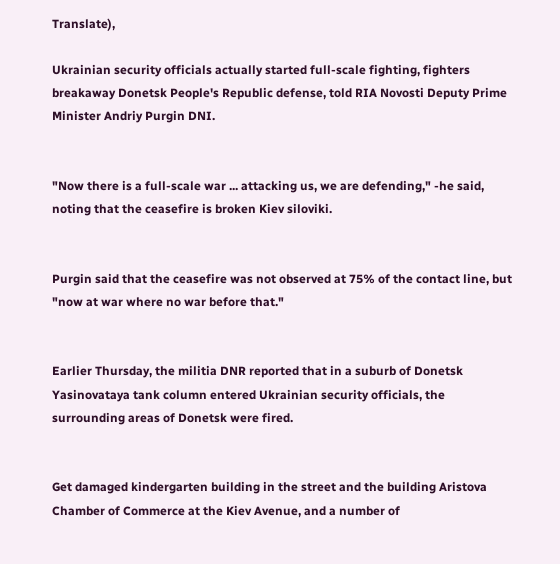Translate),

Ukrainian security officials actually started full-scale fighting, fighters breakaway Donetsk People's Republic defense, told RIA Novosti Deputy Prime Minister Andriy Purgin DNI.


"Now there is a full-scale war ... attacking us, we are defending," -he said, noting that the ceasefire is broken Kiev siloviki.


Purgin said that the ceasefire was not observed at 75% of the contact line, but "now at war where no war before that."


Earlier Thursday, the militia DNR reported that in a suburb of Donetsk Yasinovataya tank column entered Ukrainian security officials, the surrounding areas of Donetsk were fired.


Get damaged kindergarten building in the street and the building Aristova Chamber of Commerce at the Kiev Avenue, and a number of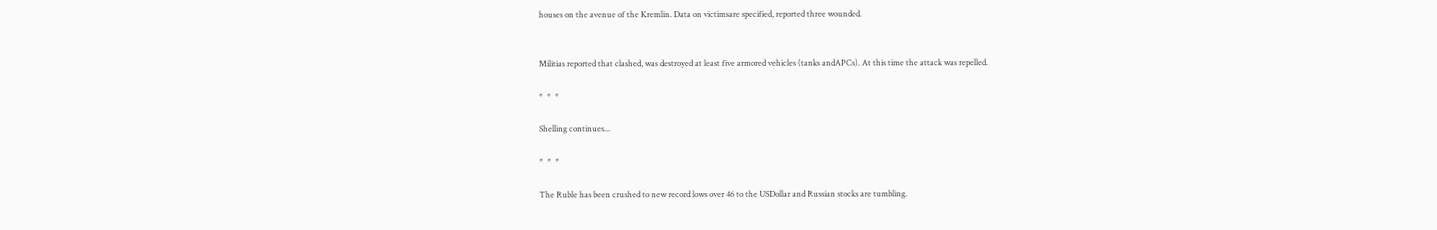houses on the avenue of the Kremlin. Data on victimsare specified, reported three wounded.


Militias reported that clashed, was destroyed at least five armored vehicles (tanks andAPCs). At this time the attack was repelled.

*  *  *

Shelling continues...

*  *  *

The Ruble has been crushed to new record lows over 46 to the USDollar and Russian stocks are tumbling.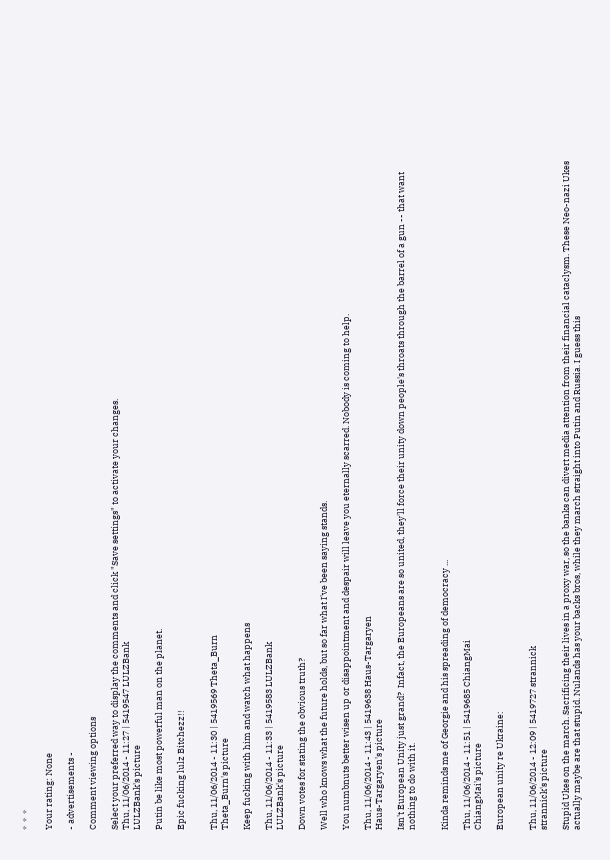*  *  *

Your rating: None

- advertisements -

Comment viewing options

Select your preferred way to display the comments and click "Save settings" to activate your changes.
Thu, 11/06/2014 - 11:27 | 5419547 LULZBank
LULZBank's picture

Putin be like most powerful man on the planet.

Epic fucking lulz Bitchezz!!


Thu, 11/06/2014 - 11:30 | 5419569 Theta_Burn
Theta_Burn's picture

Keep fucking with him and watch what happens

Thu, 11/06/2014 - 11:33 | 5419583 LULZBank
LULZBank's picture

Down votes for stating the obvious truth?

Well who knows what the future holds, but so far what I've been saying stands.

You numbnuts better wisen up or disappointment and despair will leave you eternally scarred. Nobody is coming to help.

Thu, 11/06/2014 - 11:43 | 5419638 Haus-Targaryen
Haus-Targaryen's picture

Isn't European Unity just grand?  Infact, the Europeans are so united, they'll force their unity down people's throats through the barrel of a gun -- that want nothing to do with it.


Kinda reminds me of Georgie and his spreading of democracy ...

Thu, 11/06/2014 - 11:51 | 5419685 ChiangMai
ChiangMai's picture

European unity re Ukraine:


Thu, 11/06/2014 - 12:09 | 5419727 strannick
strannick's picture

Stupid Ukes on the march. Sacrificing their lives in a proxy war, so the banks can divert media attention from their financial cataclysm. These Neo-nazi Ukes actually maybe are that stupid. Nulands has your backs bros, while they march straight into Putin and Russia. I guess this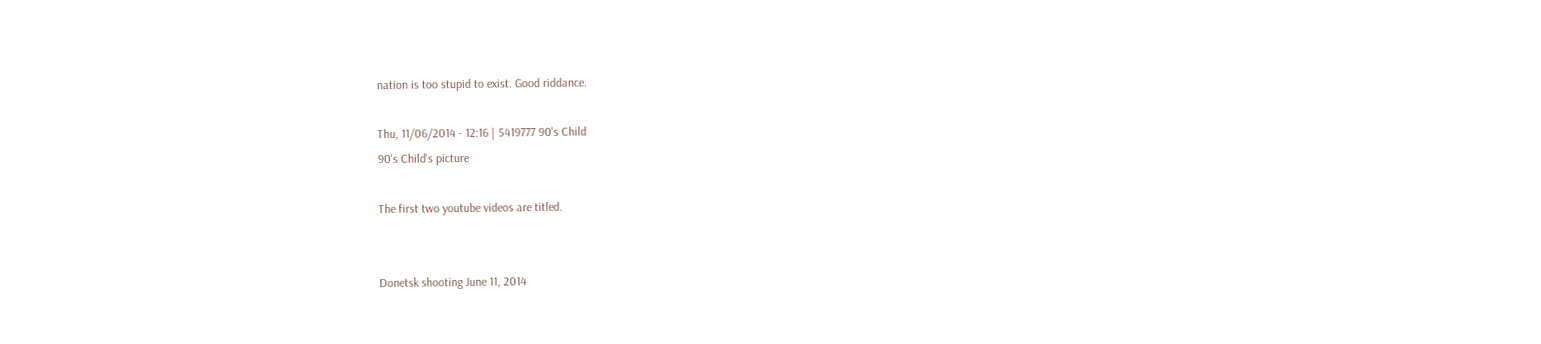nation is too stupid to exist. Good riddance.

Thu, 11/06/2014 - 12:16 | 5419777 90's Child
90's Child's picture

The first two youtube videos are titled.


Donetsk shooting June 11, 2014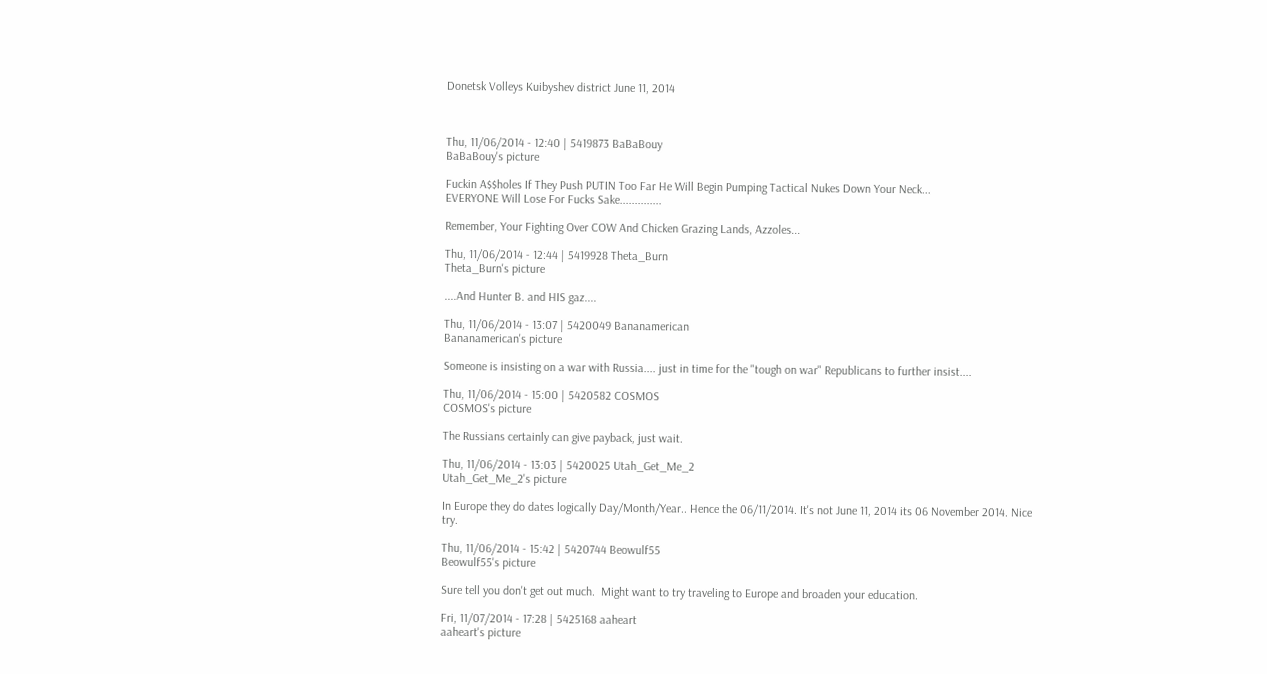Donetsk Volleys Kuibyshev district June 11, 2014



Thu, 11/06/2014 - 12:40 | 5419873 BaBaBouy
BaBaBouy's picture

Fuckin A$$holes If They Push PUTIN Too Far He Will Begin Pumping Tactical Nukes Down Your Neck...
EVERYONE Will Lose For Fucks Sake..............

Remember, Your Fighting Over COW And Chicken Grazing Lands, Azzoles...

Thu, 11/06/2014 - 12:44 | 5419928 Theta_Burn
Theta_Burn's picture

....And Hunter B. and HIS gaz....

Thu, 11/06/2014 - 13:07 | 5420049 Bananamerican
Bananamerican's picture

Someone is insisting on a war with Russia.... just in time for the "tough on war" Republicans to further insist....

Thu, 11/06/2014 - 15:00 | 5420582 COSMOS
COSMOS's picture

The Russians certainly can give payback, just wait.

Thu, 11/06/2014 - 13:03 | 5420025 Utah_Get_Me_2
Utah_Get_Me_2's picture

In Europe they do dates logically Day/Month/Year.. Hence the 06/11/2014. It's not June 11, 2014 its 06 November 2014. Nice try.

Thu, 11/06/2014 - 15:42 | 5420744 Beowulf55
Beowulf55's picture

Sure tell you don't get out much.  Might want to try traveling to Europe and broaden your education.

Fri, 11/07/2014 - 17:28 | 5425168 aaheart
aaheart's picture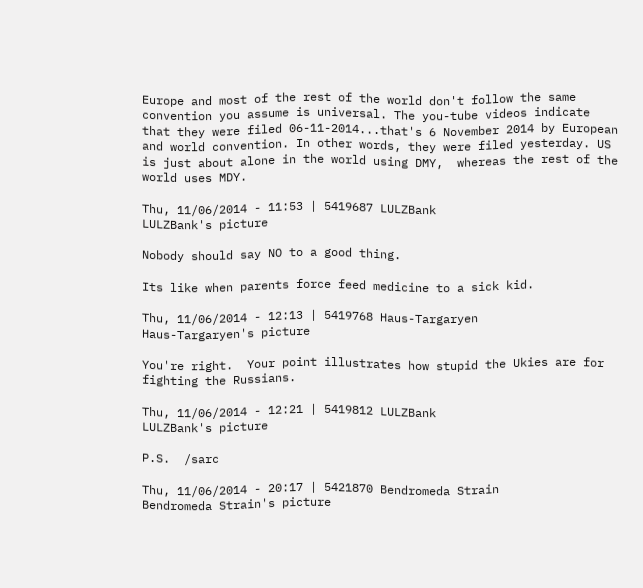Europe and most of the rest of the world don't follow the same convention you assume is universal. The you-tube videos indicate that they were filed 06-11-2014...that's 6 November 2014 by European and world convention. In other words, they were filed yesterday. US is just about alone in the world using DMY,  whereas the rest of the world uses MDY.

Thu, 11/06/2014 - 11:53 | 5419687 LULZBank
LULZBank's picture

Nobody should say NO to a good thing.

Its like when parents force feed medicine to a sick kid.

Thu, 11/06/2014 - 12:13 | 5419768 Haus-Targaryen
Haus-Targaryen's picture

You're right.  Your point illustrates how stupid the Ukies are for fighting the Russians.

Thu, 11/06/2014 - 12:21 | 5419812 LULZBank
LULZBank's picture

P.S.  /sarc

Thu, 11/06/2014 - 20:17 | 5421870 Bendromeda Strain
Bendromeda Strain's picture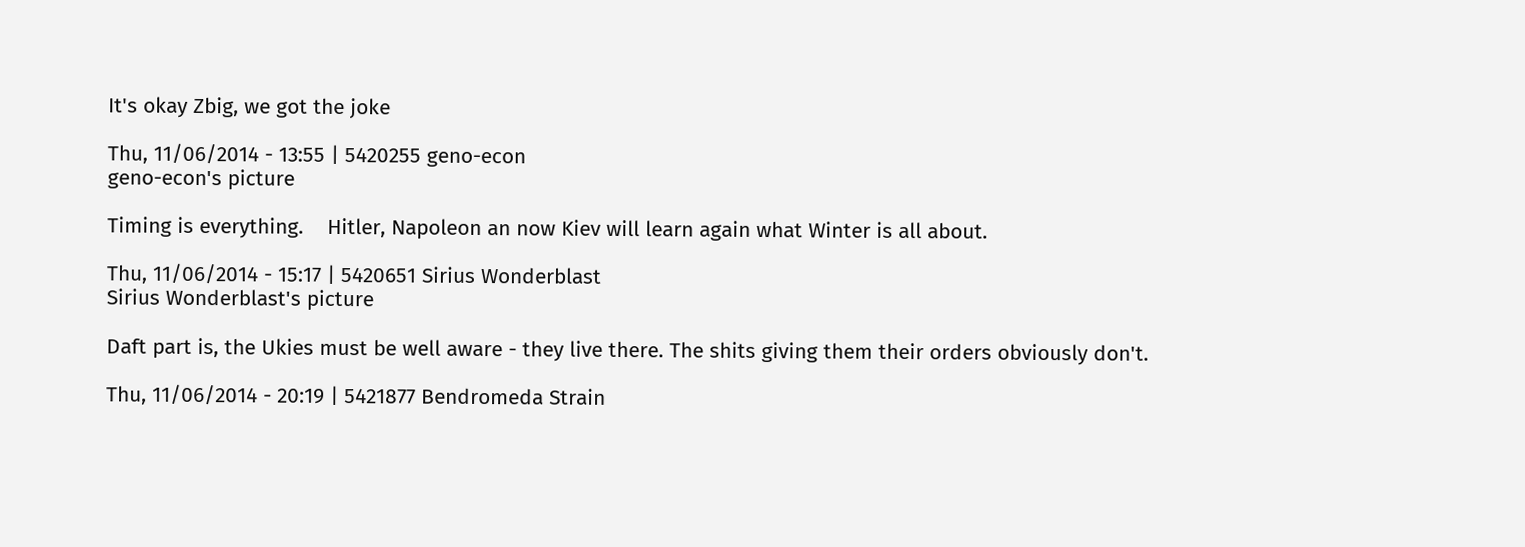It's okay Zbig, we got the joke

Thu, 11/06/2014 - 13:55 | 5420255 geno-econ
geno-econ's picture

Timing is everything.    Hitler, Napoleon an now Kiev will learn again what Winter is all about.

Thu, 11/06/2014 - 15:17 | 5420651 Sirius Wonderblast
Sirius Wonderblast's picture

Daft part is, the Ukies must be well aware - they live there. The shits giving them their orders obviously don't.

Thu, 11/06/2014 - 20:19 | 5421877 Bendromeda Strain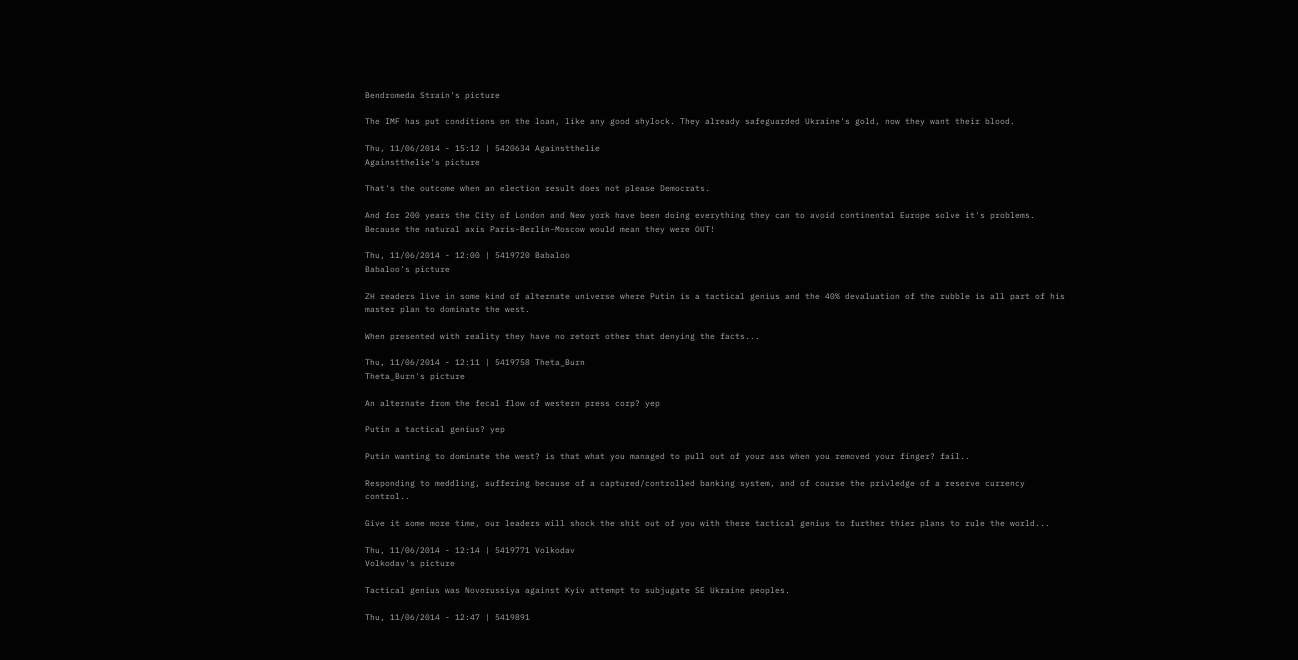Bendromeda Strain's picture

The IMF has put conditions on the loan, like any good shylock. They already safeguarded Ukraine's gold, now they want their blood.

Thu, 11/06/2014 - 15:12 | 5420634 Againstthelie
Againstthelie's picture

That's the outcome when an election result does not please Democrats.

And for 200 years the City of London and New york have been doing everything they can to avoid continental Europe solve it's problems. Because the natural axis Paris-Berlin-Moscow would mean they were OUT!

Thu, 11/06/2014 - 12:00 | 5419720 Babaloo
Babaloo's picture

ZH readers live in some kind of alternate universe where Putin is a tactical genius and the 40% devaluation of the rubble is all part of his master plan to dominate the west.

When presented with reality they have no retort other that denying the facts...

Thu, 11/06/2014 - 12:11 | 5419758 Theta_Burn
Theta_Burn's picture

An alternate from the fecal flow of western press corp? yep

Putin a tactical genius? yep

Putin wanting to dominate the west? is that what you managed to pull out of your ass when you removed your finger? fail..

Responding to meddling, suffering because of a captured/controlled banking system, and of course the privledge of a reserve currency control..

Give it some more time, our leaders will shock the shit out of you with there tactical genius to further thier plans to rule the world...

Thu, 11/06/2014 - 12:14 | 5419771 Volkodav
Volkodav's picture

Tactical genius was Novorussiya against Kyiv attempt to subjugate SE Ukraine peoples.

Thu, 11/06/2014 - 12:47 | 5419891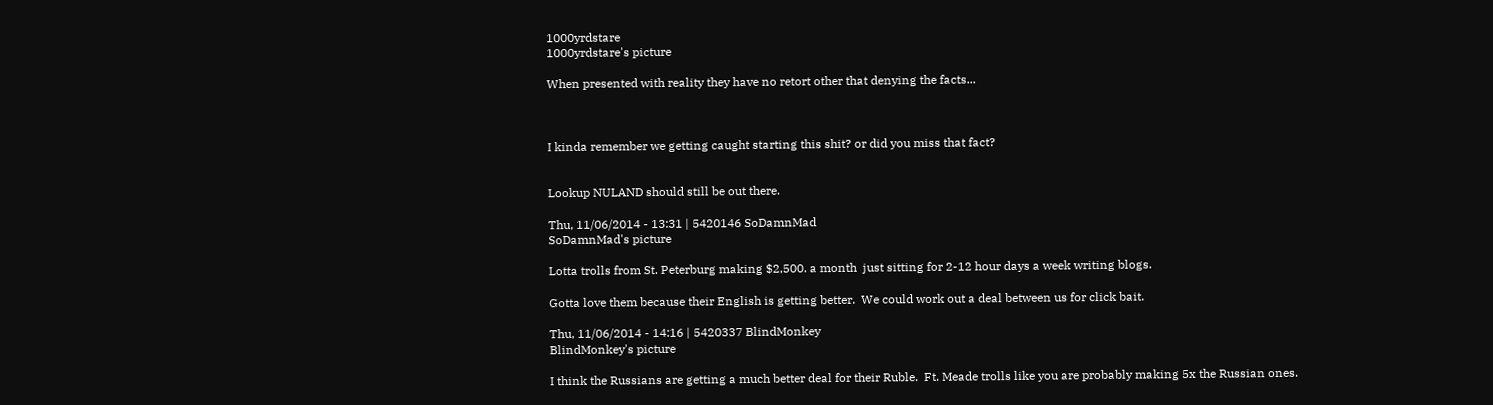1000yrdstare
1000yrdstare's picture

When presented with reality they have no retort other that denying the facts...



I kinda remember we getting caught starting this shit? or did you miss that fact?


Lookup NULAND should still be out there.

Thu, 11/06/2014 - 13:31 | 5420146 SoDamnMad
SoDamnMad's picture

Lotta trolls from St. Peterburg making $2,500. a month  just sitting for 2-12 hour days a week writing blogs.

Gotta love them because their English is getting better.  We could work out a deal between us for click bait.

Thu, 11/06/2014 - 14:16 | 5420337 BlindMonkey
BlindMonkey's picture

I think the Russians are getting a much better deal for their Ruble.  Ft. Meade trolls like you are probably making 5x the Russian ones.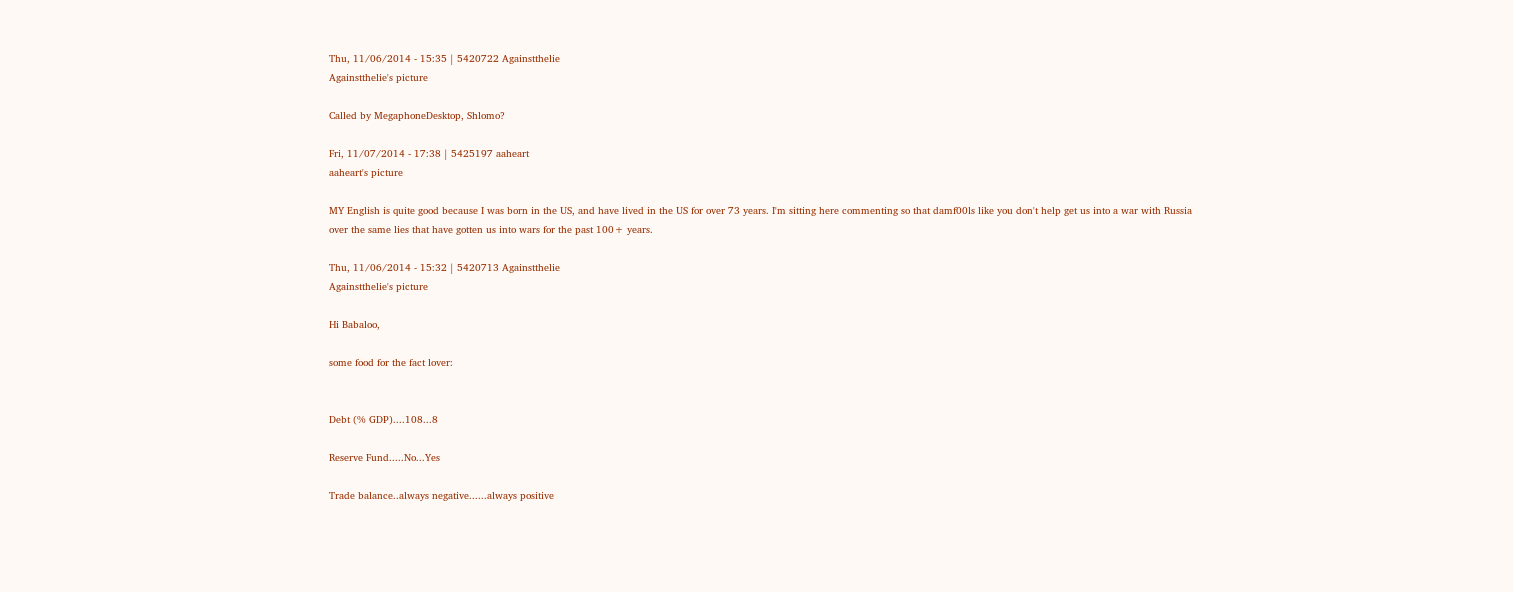Thu, 11/06/2014 - 15:35 | 5420722 Againstthelie
Againstthelie's picture

Called by MegaphoneDesktop, Shlomo?

Fri, 11/07/2014 - 17:38 | 5425197 aaheart
aaheart's picture

MY English is quite good because I was born in the US, and have lived in the US for over 73 years. I'm sitting here commenting so that damf00ls like you don't help get us into a war with Russia over the same lies that have gotten us into wars for the past 100+ years.

Thu, 11/06/2014 - 15:32 | 5420713 Againstthelie
Againstthelie's picture

Hi Babaloo,

some food for the fact lover:


Debt (% GDP)....108...8

Reserve Fund.....No...Yes

Trade balance..always negative......always positive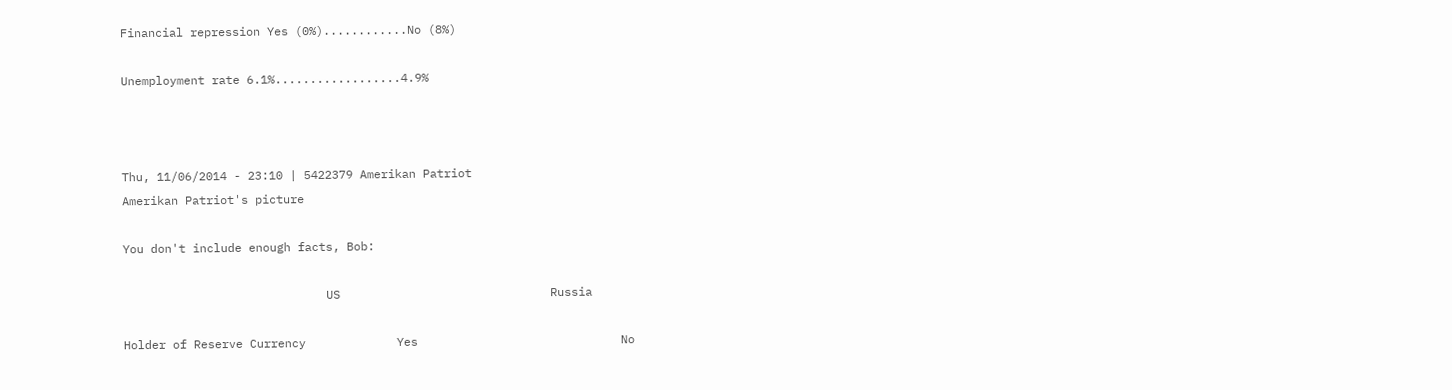Financial repression Yes (0%)............No (8%)

Unemployment rate 6.1%..................4.9%



Thu, 11/06/2014 - 23:10 | 5422379 Amerikan Patriot
Amerikan Patriot's picture

You don't include enough facts, Bob:

                             US                              Russia

Holder of Reserve Currency             Yes                             No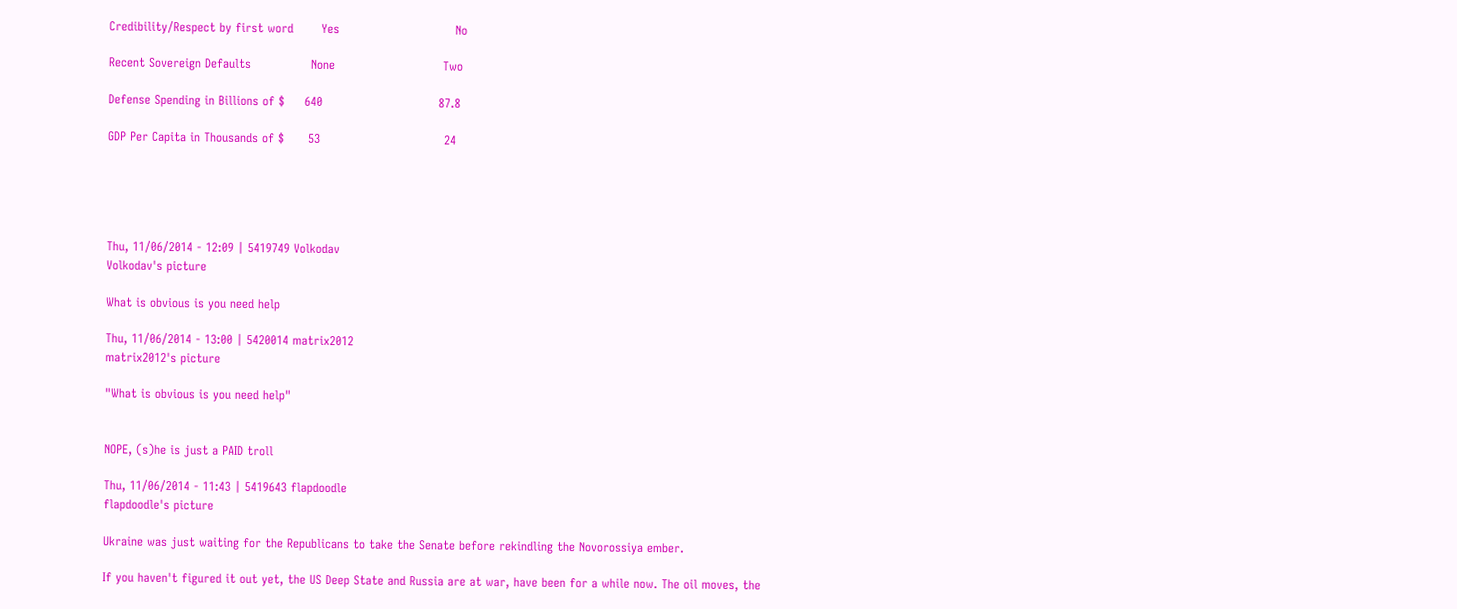Credibility/Respect by first word       Yes                             No

Recent Sovereign Defaults               None                           Two

Defense Spending in Billions of $     640                             87.8

GDP Per Capita in Thousands of $      53                               24





Thu, 11/06/2014 - 12:09 | 5419749 Volkodav
Volkodav's picture

What is obvious is you need help

Thu, 11/06/2014 - 13:00 | 5420014 matrix2012
matrix2012's picture

"What is obvious is you need help"


NOPE, (s)he is just a PAID troll

Thu, 11/06/2014 - 11:43 | 5419643 flapdoodle
flapdoodle's picture

Ukraine was just waiting for the Republicans to take the Senate before rekindling the Novorossiya ember.

If you haven't figured it out yet, the US Deep State and Russia are at war, have been for a while now. The oil moves, the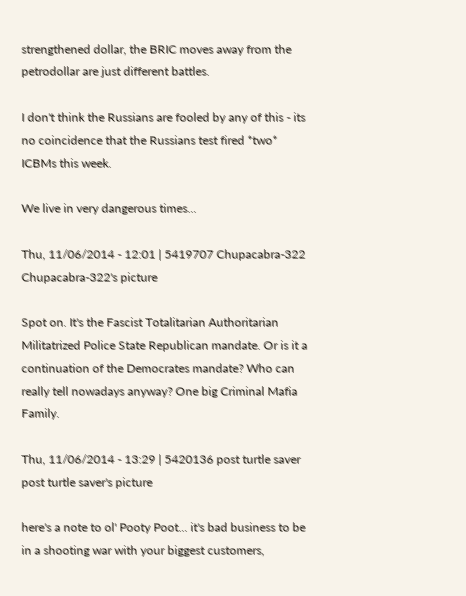strengthened dollar, the BRIC moves away from the petrodollar are just different battles.

I don't think the Russians are fooled by any of this - its no coincidence that the Russians test fired *two* ICBMs this week.

We live in very dangerous times...

Thu, 11/06/2014 - 12:01 | 5419707 Chupacabra-322
Chupacabra-322's picture

Spot on. It's the Fascist Totalitarian Authoritarian Militatrized Police State Republican mandate. Or is it a continuation of the Democrates mandate? Who can really tell nowadays anyway? One big Criminal Mafia Family.

Thu, 11/06/2014 - 13:29 | 5420136 post turtle saver
post turtle saver's picture

here's a note to ol' Pooty Poot... it's bad business to be in a shooting war with your biggest customers,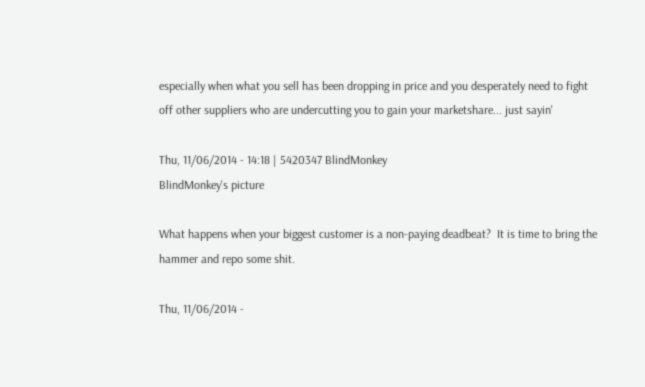especially when what you sell has been dropping in price and you desperately need to fight off other suppliers who are undercutting you to gain your marketshare... just sayin'

Thu, 11/06/2014 - 14:18 | 5420347 BlindMonkey
BlindMonkey's picture

What happens when your biggest customer is a non-paying deadbeat?  It is time to bring the hammer and repo some shit.

Thu, 11/06/2014 -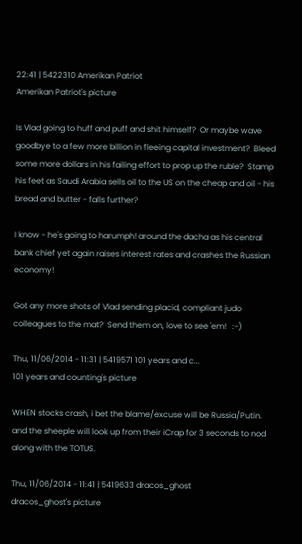22:41 | 5422310 Amerikan Patriot
Amerikan Patriot's picture

Is Vlad going to huff and puff and shit himself?  Or maybe wave goodbye to a few more billion in fleeing capital investment?  Bleed some more dollars in his failing effort to prop up the ruble?  Stamp his feet as Saudi Arabia sells oil to the US on the cheap and oil - his bread and butter - falls further?

I know - he's going to harumph! around the dacha as his central bank chief yet again raises interest rates and crashes the Russian economy!

Got any more shots of Vlad sending placid, compliant judo colleagues to the mat?  Send them on, love to see 'em!   :-)

Thu, 11/06/2014 - 11:31 | 5419571 101 years and c...
101 years and counting's picture

WHEN stocks crash, i bet the blame/excuse will be Russia/Putin.  and the sheeple will look up from their iCrap for 3 seconds to nod along with the TOTUS.

Thu, 11/06/2014 - 11:41 | 5419633 dracos_ghost
dracos_ghost's picture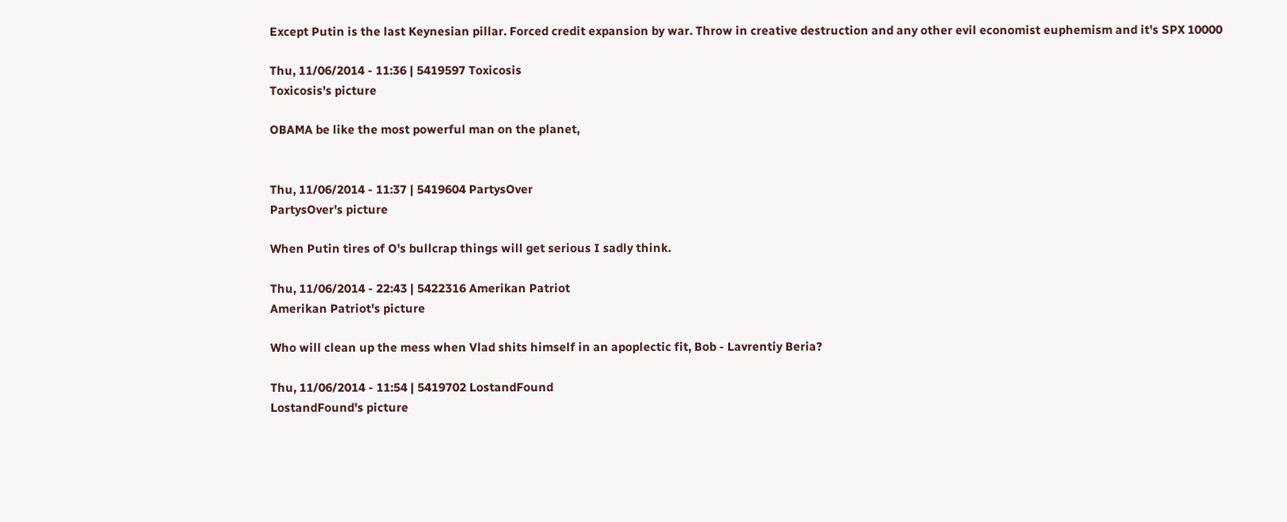Except Putin is the last Keynesian pillar. Forced credit expansion by war. Throw in creative destruction and any other evil economist euphemism and it's SPX 10000

Thu, 11/06/2014 - 11:36 | 5419597 Toxicosis
Toxicosis's picture

OBAMA be like the most powerful man on the planet,


Thu, 11/06/2014 - 11:37 | 5419604 PartysOver
PartysOver's picture

When Putin tires of O's bullcrap things will get serious I sadly think.

Thu, 11/06/2014 - 22:43 | 5422316 Amerikan Patriot
Amerikan Patriot's picture

Who will clean up the mess when Vlad shits himself in an apoplectic fit, Bob - Lavrentiy Beria?

Thu, 11/06/2014 - 11:54 | 5419702 LostandFound
LostandFound's picture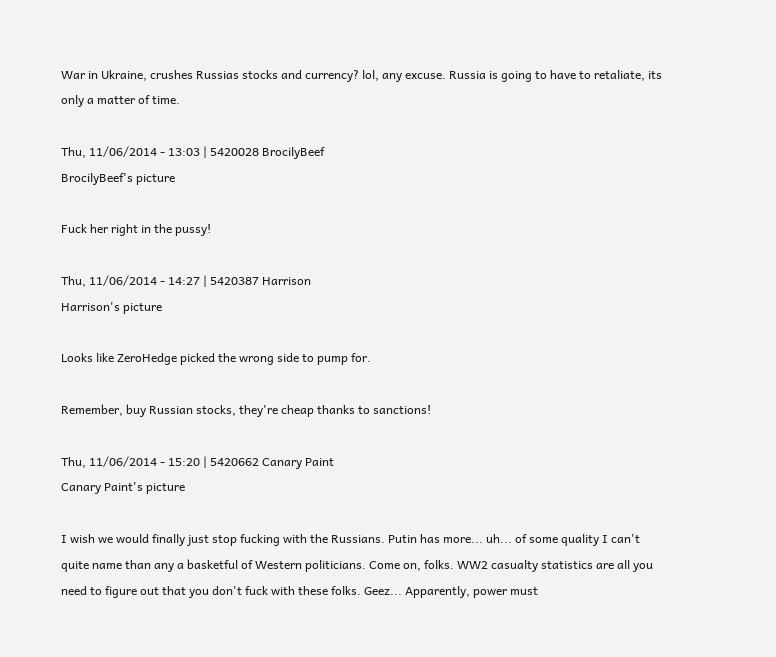War in Ukraine, crushes Russias stocks and currency? lol, any excuse. Russia is going to have to retaliate, its only a matter of time.

Thu, 11/06/2014 - 13:03 | 5420028 BrocilyBeef
BrocilyBeef's picture

Fuck her right in the pussy!

Thu, 11/06/2014 - 14:27 | 5420387 Harrison
Harrison's picture

Looks like ZeroHedge picked the wrong side to pump for.

Remember, buy Russian stocks, they're cheap thanks to sanctions!

Thu, 11/06/2014 - 15:20 | 5420662 Canary Paint
Canary Paint's picture

I wish we would finally just stop fucking with the Russians. Putin has more... uh... of some quality I can't quite name than any a basketful of Western politicians. Come on, folks. WW2 casualty statistics are all you need to figure out that you don't fuck with these folks. Geez... Apparently, power must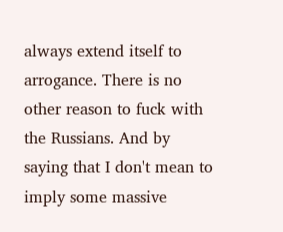always extend itself to arrogance. There is no other reason to fuck with the Russians. And by saying that I don't mean to imply some massive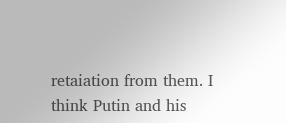retaiation from them. I think Putin and his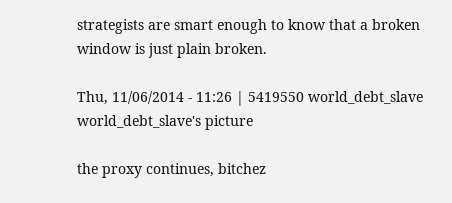strategists are smart enough to know that a broken window is just plain broken.

Thu, 11/06/2014 - 11:26 | 5419550 world_debt_slave
world_debt_slave's picture

the proxy continues, bitchez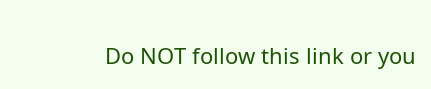Do NOT follow this link or you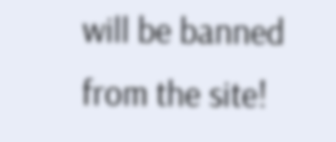will be banned from the site!